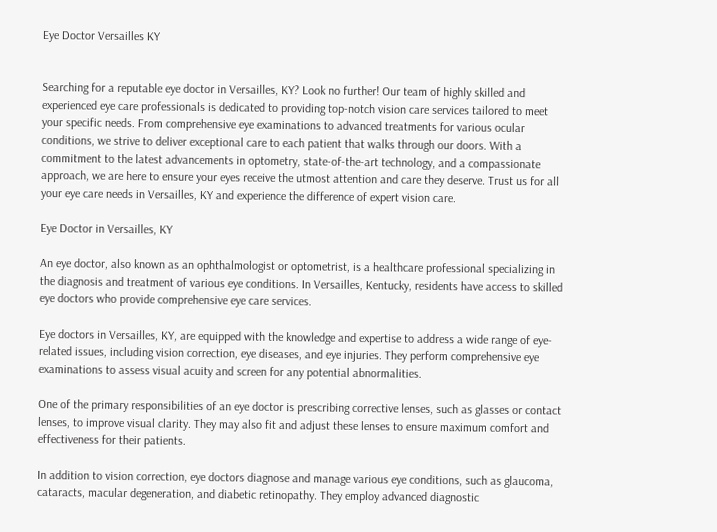Eye Doctor Versailles KY


Searching for a reputable eye doctor in Versailles, KY? Look no further! Our team of highly skilled and experienced eye care professionals is dedicated to providing top-notch vision care services tailored to meet your specific needs. From comprehensive eye examinations to advanced treatments for various ocular conditions, we strive to deliver exceptional care to each patient that walks through our doors. With a commitment to the latest advancements in optometry, state-of-the-art technology, and a compassionate approach, we are here to ensure your eyes receive the utmost attention and care they deserve. Trust us for all your eye care needs in Versailles, KY and experience the difference of expert vision care.

Eye Doctor in Versailles, KY

An eye doctor, also known as an ophthalmologist or optometrist, is a healthcare professional specializing in the diagnosis and treatment of various eye conditions. In Versailles, Kentucky, residents have access to skilled eye doctors who provide comprehensive eye care services.

Eye doctors in Versailles, KY, are equipped with the knowledge and expertise to address a wide range of eye-related issues, including vision correction, eye diseases, and eye injuries. They perform comprehensive eye examinations to assess visual acuity and screen for any potential abnormalities.

One of the primary responsibilities of an eye doctor is prescribing corrective lenses, such as glasses or contact lenses, to improve visual clarity. They may also fit and adjust these lenses to ensure maximum comfort and effectiveness for their patients.

In addition to vision correction, eye doctors diagnose and manage various eye conditions, such as glaucoma, cataracts, macular degeneration, and diabetic retinopathy. They employ advanced diagnostic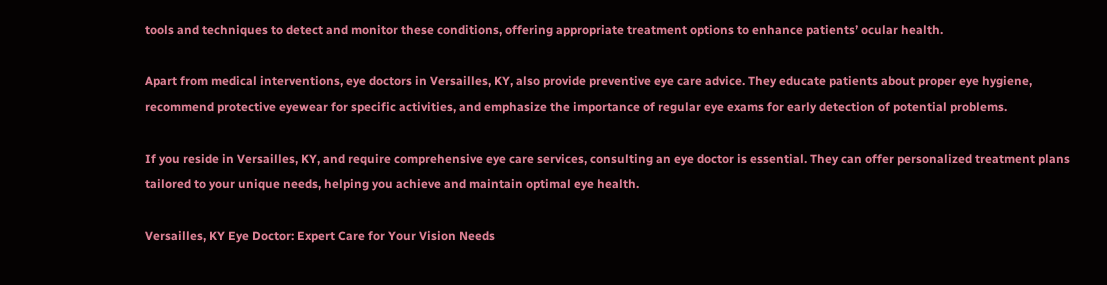tools and techniques to detect and monitor these conditions, offering appropriate treatment options to enhance patients’ ocular health.

Apart from medical interventions, eye doctors in Versailles, KY, also provide preventive eye care advice. They educate patients about proper eye hygiene, recommend protective eyewear for specific activities, and emphasize the importance of regular eye exams for early detection of potential problems.

If you reside in Versailles, KY, and require comprehensive eye care services, consulting an eye doctor is essential. They can offer personalized treatment plans tailored to your unique needs, helping you achieve and maintain optimal eye health.

Versailles, KY Eye Doctor: Expert Care for Your Vision Needs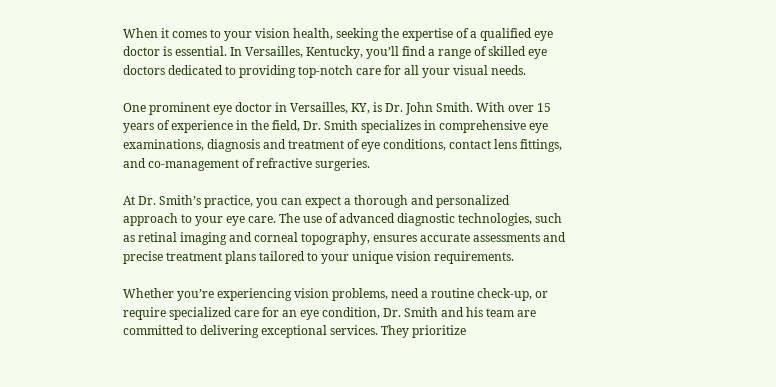When it comes to your vision health, seeking the expertise of a qualified eye doctor is essential. In Versailles, Kentucky, you’ll find a range of skilled eye doctors dedicated to providing top-notch care for all your visual needs.

One prominent eye doctor in Versailles, KY, is Dr. John Smith. With over 15 years of experience in the field, Dr. Smith specializes in comprehensive eye examinations, diagnosis and treatment of eye conditions, contact lens fittings, and co-management of refractive surgeries.

At Dr. Smith’s practice, you can expect a thorough and personalized approach to your eye care. The use of advanced diagnostic technologies, such as retinal imaging and corneal topography, ensures accurate assessments and precise treatment plans tailored to your unique vision requirements.

Whether you’re experiencing vision problems, need a routine check-up, or require specialized care for an eye condition, Dr. Smith and his team are committed to delivering exceptional services. They prioritize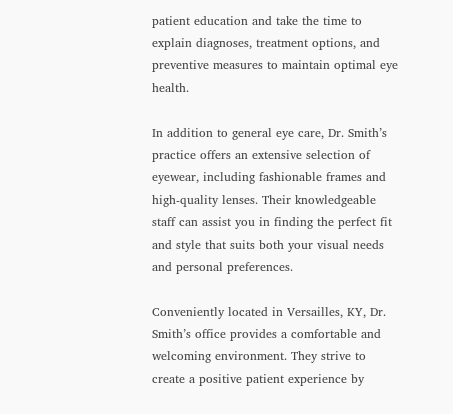patient education and take the time to explain diagnoses, treatment options, and preventive measures to maintain optimal eye health.

In addition to general eye care, Dr. Smith’s practice offers an extensive selection of eyewear, including fashionable frames and high-quality lenses. Their knowledgeable staff can assist you in finding the perfect fit and style that suits both your visual needs and personal preferences.

Conveniently located in Versailles, KY, Dr. Smith’s office provides a comfortable and welcoming environment. They strive to create a positive patient experience by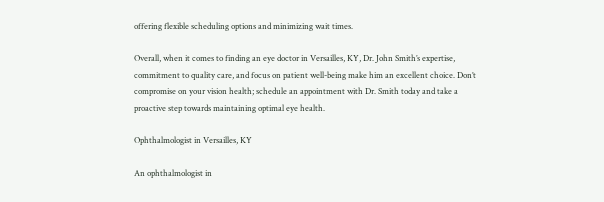offering flexible scheduling options and minimizing wait times.

Overall, when it comes to finding an eye doctor in Versailles, KY, Dr. John Smith’s expertise, commitment to quality care, and focus on patient well-being make him an excellent choice. Don’t compromise on your vision health; schedule an appointment with Dr. Smith today and take a proactive step towards maintaining optimal eye health.

Ophthalmologist in Versailles, KY

An ophthalmologist in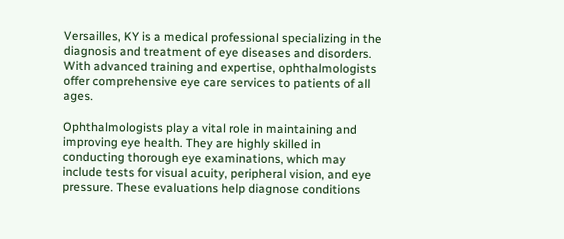Versailles, KY is a medical professional specializing in the diagnosis and treatment of eye diseases and disorders. With advanced training and expertise, ophthalmologists offer comprehensive eye care services to patients of all ages.

Ophthalmologists play a vital role in maintaining and improving eye health. They are highly skilled in conducting thorough eye examinations, which may include tests for visual acuity, peripheral vision, and eye pressure. These evaluations help diagnose conditions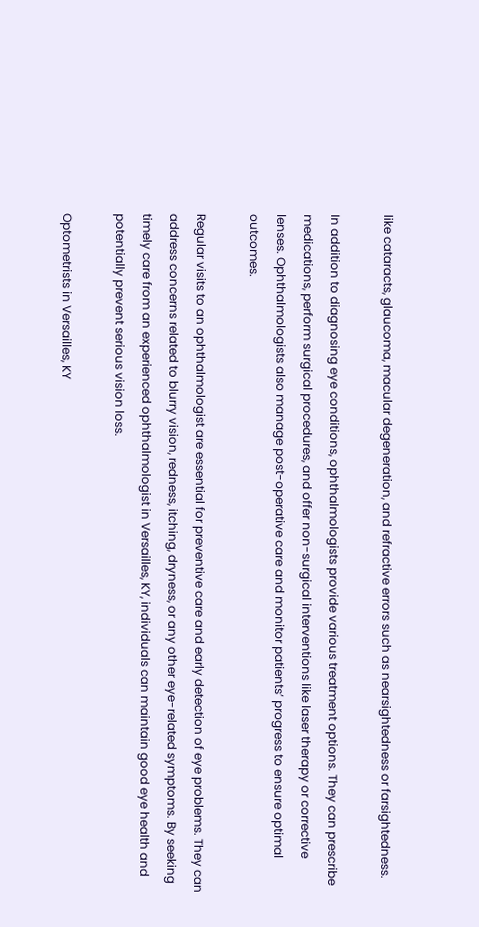like cataracts, glaucoma, macular degeneration, and refractive errors such as nearsightedness or farsightedness.

In addition to diagnosing eye conditions, ophthalmologists provide various treatment options. They can prescribe medications, perform surgical procedures, and offer non-surgical interventions like laser therapy or corrective lenses. Ophthalmologists also manage post-operative care and monitor patients’ progress to ensure optimal outcomes.

Regular visits to an ophthalmologist are essential for preventive care and early detection of eye problems. They can address concerns related to blurry vision, redness, itching, dryness, or any other eye-related symptoms. By seeking timely care from an experienced ophthalmologist in Versailles, KY, individuals can maintain good eye health and potentially prevent serious vision loss.

Optometrists in Versailles, KY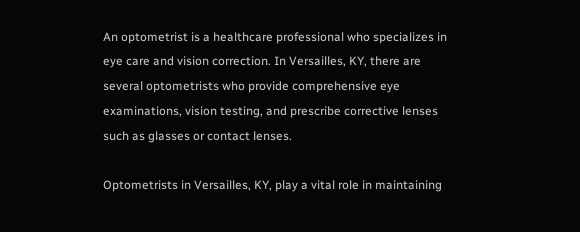An optometrist is a healthcare professional who specializes in eye care and vision correction. In Versailles, KY, there are several optometrists who provide comprehensive eye examinations, vision testing, and prescribe corrective lenses such as glasses or contact lenses.

Optometrists in Versailles, KY, play a vital role in maintaining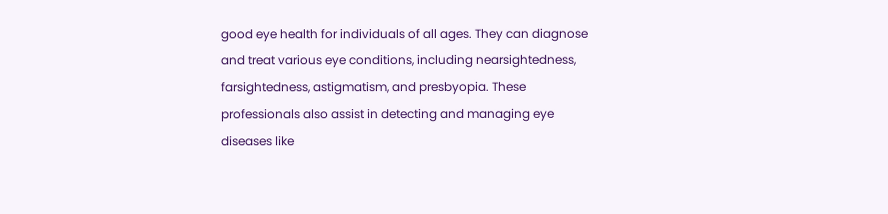good eye health for individuals of all ages. They can diagnose and treat various eye conditions, including nearsightedness, farsightedness, astigmatism, and presbyopia. These professionals also assist in detecting and managing eye diseases like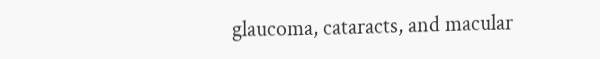glaucoma, cataracts, and macular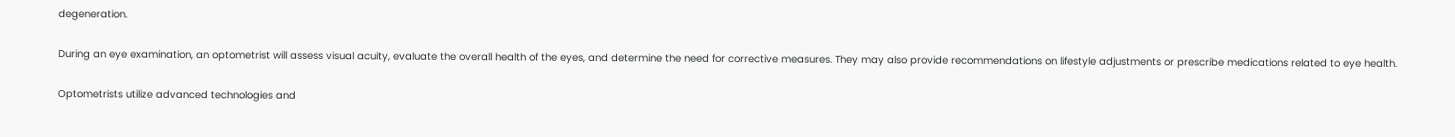degeneration.

During an eye examination, an optometrist will assess visual acuity, evaluate the overall health of the eyes, and determine the need for corrective measures. They may also provide recommendations on lifestyle adjustments or prescribe medications related to eye health.

Optometrists utilize advanced technologies and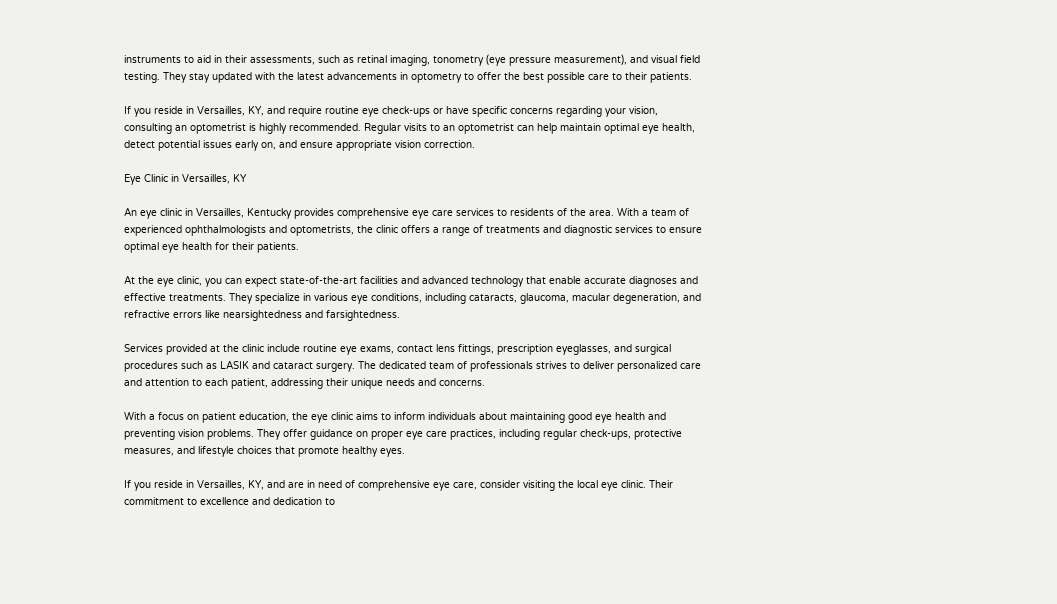instruments to aid in their assessments, such as retinal imaging, tonometry (eye pressure measurement), and visual field testing. They stay updated with the latest advancements in optometry to offer the best possible care to their patients.

If you reside in Versailles, KY, and require routine eye check-ups or have specific concerns regarding your vision, consulting an optometrist is highly recommended. Regular visits to an optometrist can help maintain optimal eye health, detect potential issues early on, and ensure appropriate vision correction.

Eye Clinic in Versailles, KY

An eye clinic in Versailles, Kentucky provides comprehensive eye care services to residents of the area. With a team of experienced ophthalmologists and optometrists, the clinic offers a range of treatments and diagnostic services to ensure optimal eye health for their patients.

At the eye clinic, you can expect state-of-the-art facilities and advanced technology that enable accurate diagnoses and effective treatments. They specialize in various eye conditions, including cataracts, glaucoma, macular degeneration, and refractive errors like nearsightedness and farsightedness.

Services provided at the clinic include routine eye exams, contact lens fittings, prescription eyeglasses, and surgical procedures such as LASIK and cataract surgery. The dedicated team of professionals strives to deliver personalized care and attention to each patient, addressing their unique needs and concerns.

With a focus on patient education, the eye clinic aims to inform individuals about maintaining good eye health and preventing vision problems. They offer guidance on proper eye care practices, including regular check-ups, protective measures, and lifestyle choices that promote healthy eyes.

If you reside in Versailles, KY, and are in need of comprehensive eye care, consider visiting the local eye clinic. Their commitment to excellence and dedication to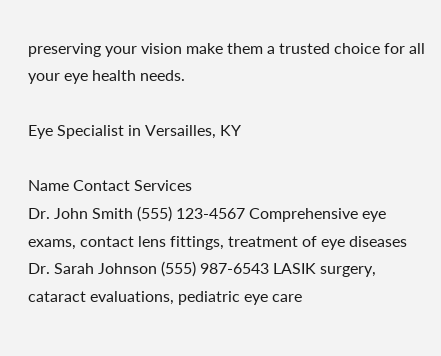preserving your vision make them a trusted choice for all your eye health needs.

Eye Specialist in Versailles, KY

Name Contact Services
Dr. John Smith (555) 123-4567 Comprehensive eye exams, contact lens fittings, treatment of eye diseases
Dr. Sarah Johnson (555) 987-6543 LASIK surgery, cataract evaluations, pediatric eye care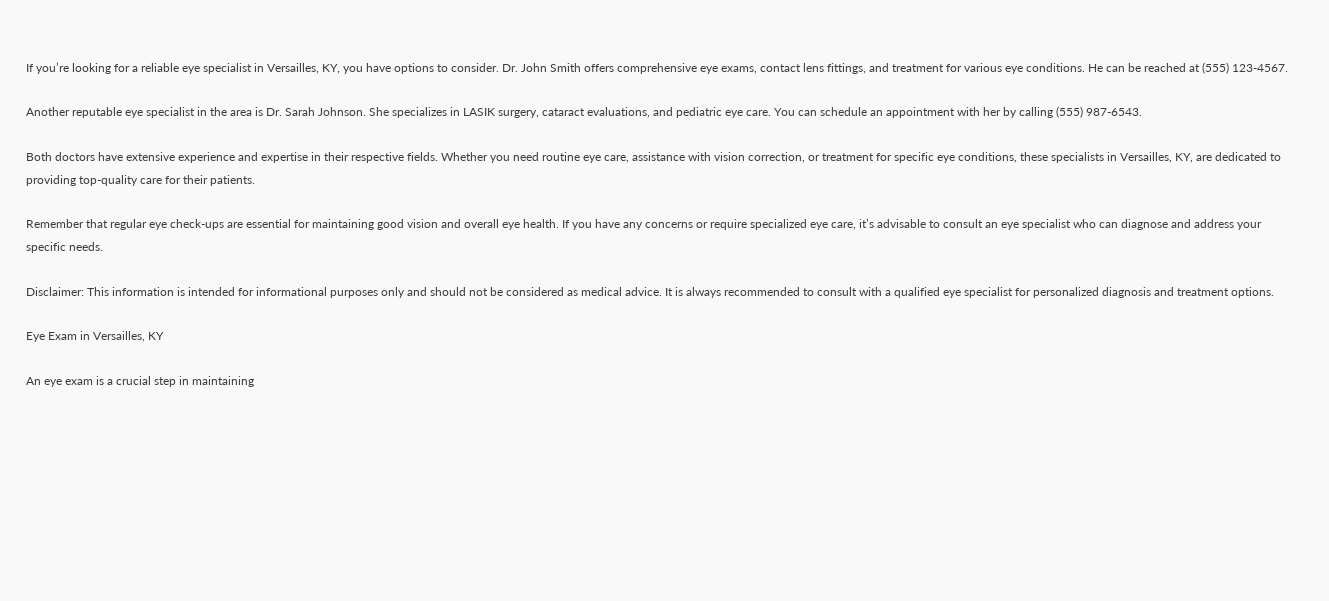If you’re looking for a reliable eye specialist in Versailles, KY, you have options to consider. Dr. John Smith offers comprehensive eye exams, contact lens fittings, and treatment for various eye conditions. He can be reached at (555) 123-4567.

Another reputable eye specialist in the area is Dr. Sarah Johnson. She specializes in LASIK surgery, cataract evaluations, and pediatric eye care. You can schedule an appointment with her by calling (555) 987-6543.

Both doctors have extensive experience and expertise in their respective fields. Whether you need routine eye care, assistance with vision correction, or treatment for specific eye conditions, these specialists in Versailles, KY, are dedicated to providing top-quality care for their patients.

Remember that regular eye check-ups are essential for maintaining good vision and overall eye health. If you have any concerns or require specialized eye care, it’s advisable to consult an eye specialist who can diagnose and address your specific needs.

Disclaimer: This information is intended for informational purposes only and should not be considered as medical advice. It is always recommended to consult with a qualified eye specialist for personalized diagnosis and treatment options.

Eye Exam in Versailles, KY

An eye exam is a crucial step in maintaining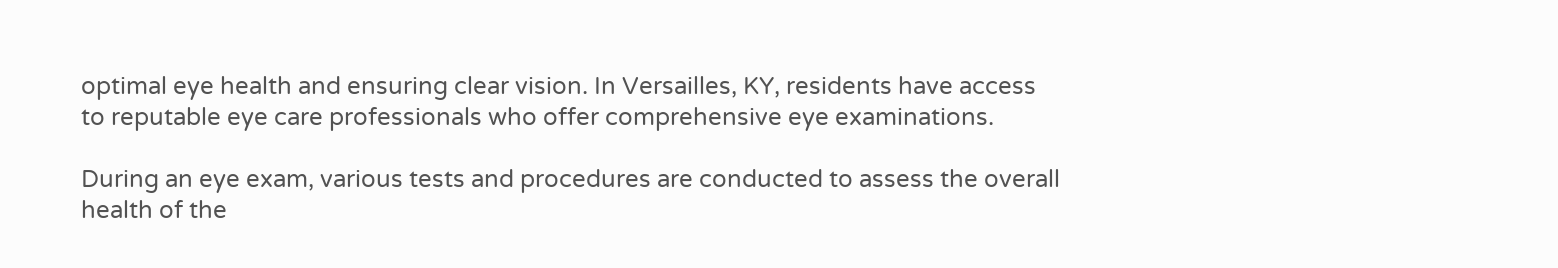optimal eye health and ensuring clear vision. In Versailles, KY, residents have access to reputable eye care professionals who offer comprehensive eye examinations.

During an eye exam, various tests and procedures are conducted to assess the overall health of the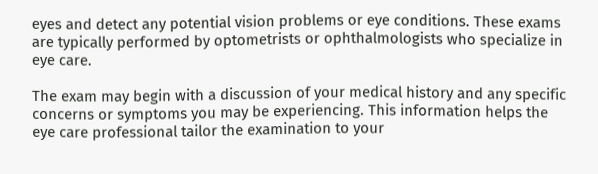eyes and detect any potential vision problems or eye conditions. These exams are typically performed by optometrists or ophthalmologists who specialize in eye care.

The exam may begin with a discussion of your medical history and any specific concerns or symptoms you may be experiencing. This information helps the eye care professional tailor the examination to your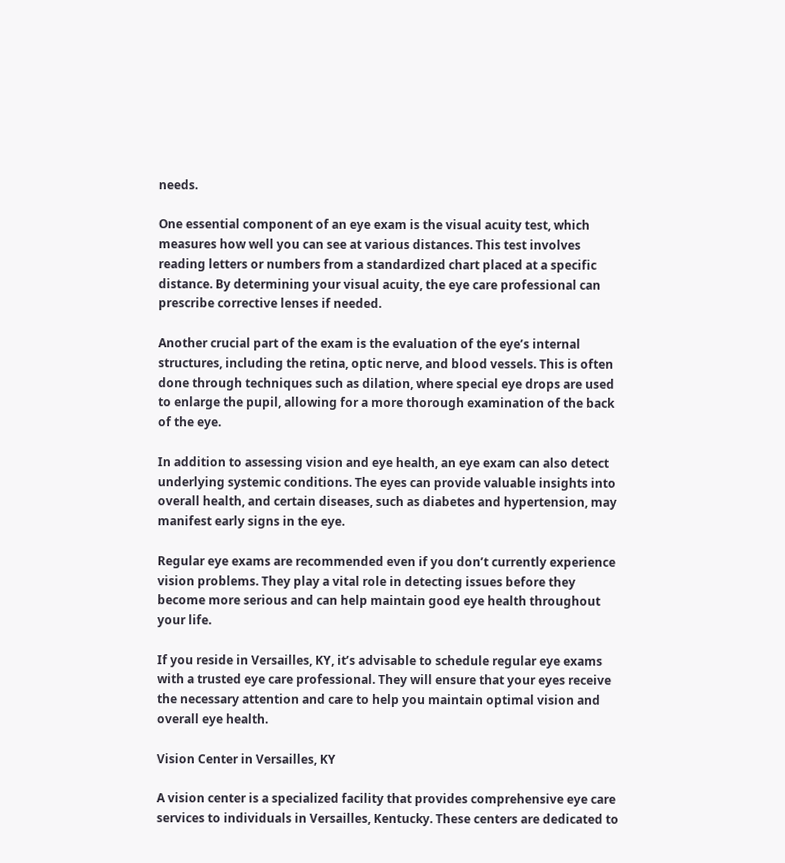needs.

One essential component of an eye exam is the visual acuity test, which measures how well you can see at various distances. This test involves reading letters or numbers from a standardized chart placed at a specific distance. By determining your visual acuity, the eye care professional can prescribe corrective lenses if needed.

Another crucial part of the exam is the evaluation of the eye’s internal structures, including the retina, optic nerve, and blood vessels. This is often done through techniques such as dilation, where special eye drops are used to enlarge the pupil, allowing for a more thorough examination of the back of the eye.

In addition to assessing vision and eye health, an eye exam can also detect underlying systemic conditions. The eyes can provide valuable insights into overall health, and certain diseases, such as diabetes and hypertension, may manifest early signs in the eye.

Regular eye exams are recommended even if you don’t currently experience vision problems. They play a vital role in detecting issues before they become more serious and can help maintain good eye health throughout your life.

If you reside in Versailles, KY, it’s advisable to schedule regular eye exams with a trusted eye care professional. They will ensure that your eyes receive the necessary attention and care to help you maintain optimal vision and overall eye health.

Vision Center in Versailles, KY

A vision center is a specialized facility that provides comprehensive eye care services to individuals in Versailles, Kentucky. These centers are dedicated to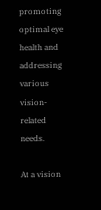promoting optimal eye health and addressing various vision-related needs.

At a vision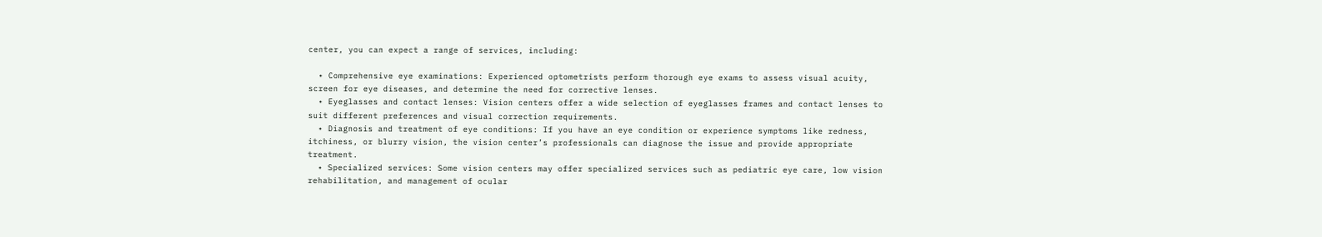center, you can expect a range of services, including:

  • Comprehensive eye examinations: Experienced optometrists perform thorough eye exams to assess visual acuity, screen for eye diseases, and determine the need for corrective lenses.
  • Eyeglasses and contact lenses: Vision centers offer a wide selection of eyeglasses frames and contact lenses to suit different preferences and visual correction requirements.
  • Diagnosis and treatment of eye conditions: If you have an eye condition or experience symptoms like redness, itchiness, or blurry vision, the vision center’s professionals can diagnose the issue and provide appropriate treatment.
  • Specialized services: Some vision centers may offer specialized services such as pediatric eye care, low vision rehabilitation, and management of ocular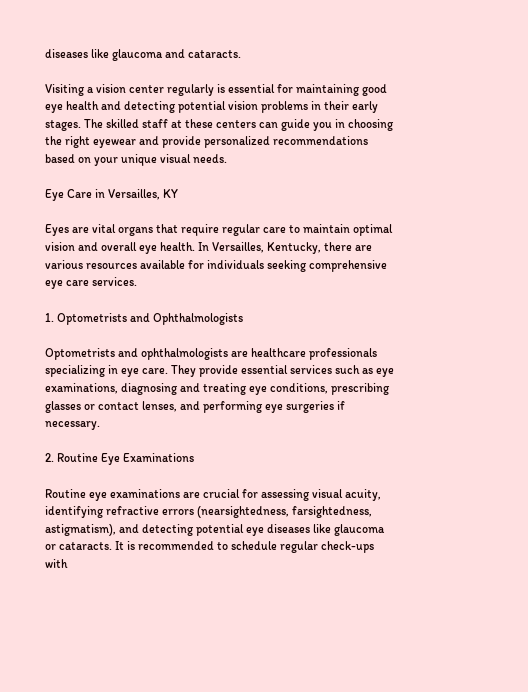diseases like glaucoma and cataracts.

Visiting a vision center regularly is essential for maintaining good eye health and detecting potential vision problems in their early stages. The skilled staff at these centers can guide you in choosing the right eyewear and provide personalized recommendations based on your unique visual needs.

Eye Care in Versailles, KY

Eyes are vital organs that require regular care to maintain optimal vision and overall eye health. In Versailles, Kentucky, there are various resources available for individuals seeking comprehensive eye care services.

1. Optometrists and Ophthalmologists

Optometrists and ophthalmologists are healthcare professionals specializing in eye care. They provide essential services such as eye examinations, diagnosing and treating eye conditions, prescribing glasses or contact lenses, and performing eye surgeries if necessary.

2. Routine Eye Examinations

Routine eye examinations are crucial for assessing visual acuity, identifying refractive errors (nearsightedness, farsightedness, astigmatism), and detecting potential eye diseases like glaucoma or cataracts. It is recommended to schedule regular check-ups with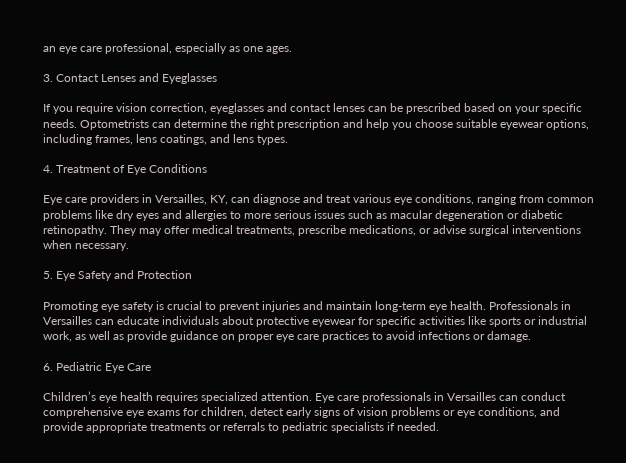an eye care professional, especially as one ages.

3. Contact Lenses and Eyeglasses

If you require vision correction, eyeglasses and contact lenses can be prescribed based on your specific needs. Optometrists can determine the right prescription and help you choose suitable eyewear options, including frames, lens coatings, and lens types.

4. Treatment of Eye Conditions

Eye care providers in Versailles, KY, can diagnose and treat various eye conditions, ranging from common problems like dry eyes and allergies to more serious issues such as macular degeneration or diabetic retinopathy. They may offer medical treatments, prescribe medications, or advise surgical interventions when necessary.

5. Eye Safety and Protection

Promoting eye safety is crucial to prevent injuries and maintain long-term eye health. Professionals in Versailles can educate individuals about protective eyewear for specific activities like sports or industrial work, as well as provide guidance on proper eye care practices to avoid infections or damage.

6. Pediatric Eye Care

Children’s eye health requires specialized attention. Eye care professionals in Versailles can conduct comprehensive eye exams for children, detect early signs of vision problems or eye conditions, and provide appropriate treatments or referrals to pediatric specialists if needed.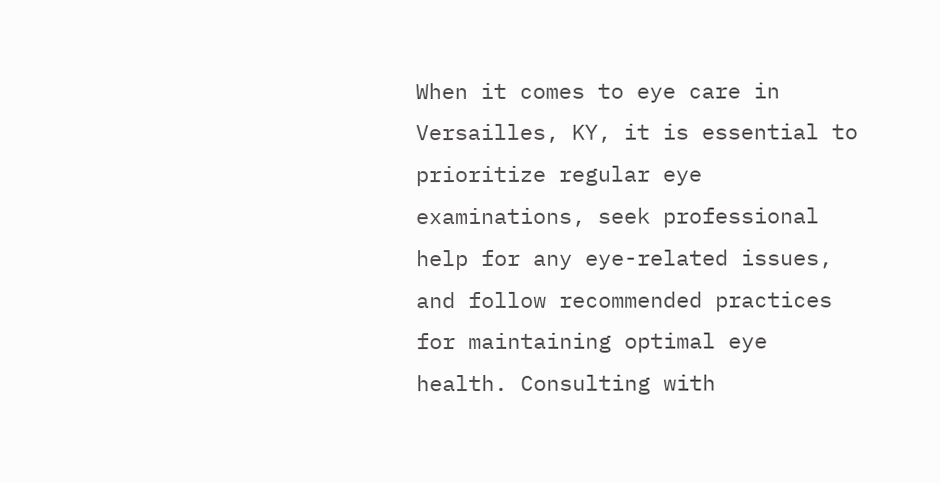When it comes to eye care in Versailles, KY, it is essential to prioritize regular eye examinations, seek professional help for any eye-related issues, and follow recommended practices for maintaining optimal eye health. Consulting with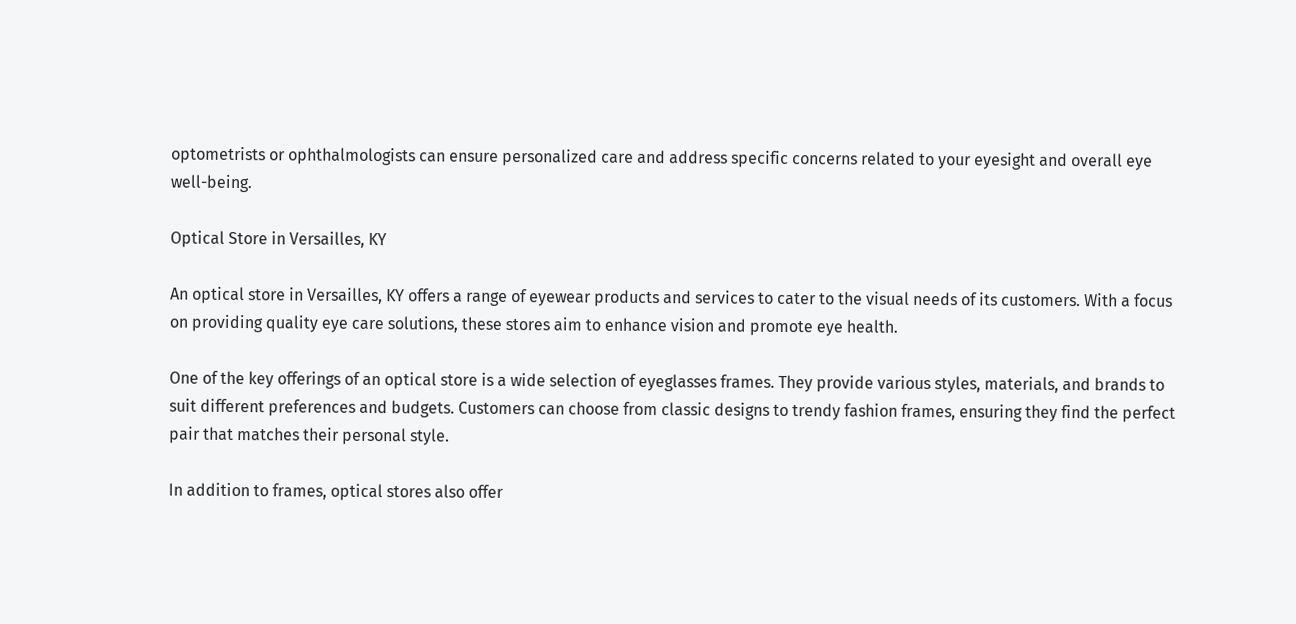optometrists or ophthalmologists can ensure personalized care and address specific concerns related to your eyesight and overall eye well-being.

Optical Store in Versailles, KY

An optical store in Versailles, KY offers a range of eyewear products and services to cater to the visual needs of its customers. With a focus on providing quality eye care solutions, these stores aim to enhance vision and promote eye health.

One of the key offerings of an optical store is a wide selection of eyeglasses frames. They provide various styles, materials, and brands to suit different preferences and budgets. Customers can choose from classic designs to trendy fashion frames, ensuring they find the perfect pair that matches their personal style.

In addition to frames, optical stores also offer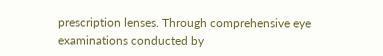prescription lenses. Through comprehensive eye examinations conducted by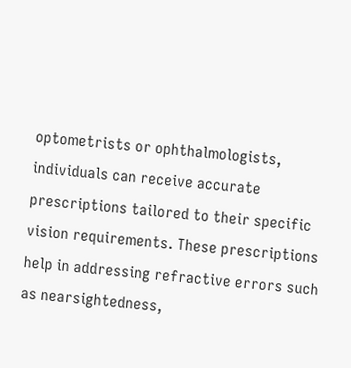optometrists or ophthalmologists, individuals can receive accurate prescriptions tailored to their specific vision requirements. These prescriptions help in addressing refractive errors such as nearsightedness,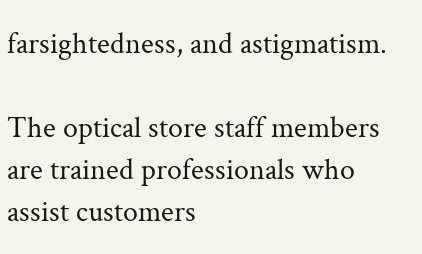farsightedness, and astigmatism.

The optical store staff members are trained professionals who assist customers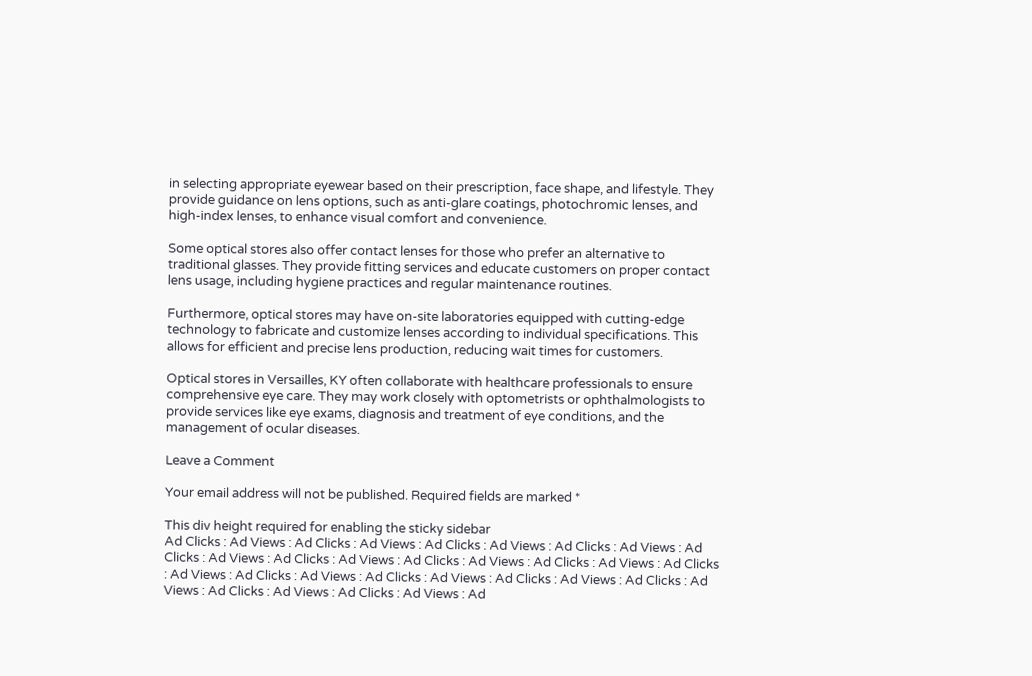in selecting appropriate eyewear based on their prescription, face shape, and lifestyle. They provide guidance on lens options, such as anti-glare coatings, photochromic lenses, and high-index lenses, to enhance visual comfort and convenience.

Some optical stores also offer contact lenses for those who prefer an alternative to traditional glasses. They provide fitting services and educate customers on proper contact lens usage, including hygiene practices and regular maintenance routines.

Furthermore, optical stores may have on-site laboratories equipped with cutting-edge technology to fabricate and customize lenses according to individual specifications. This allows for efficient and precise lens production, reducing wait times for customers.

Optical stores in Versailles, KY often collaborate with healthcare professionals to ensure comprehensive eye care. They may work closely with optometrists or ophthalmologists to provide services like eye exams, diagnosis and treatment of eye conditions, and the management of ocular diseases.

Leave a Comment

Your email address will not be published. Required fields are marked *

This div height required for enabling the sticky sidebar
Ad Clicks : Ad Views : Ad Clicks : Ad Views : Ad Clicks : Ad Views : Ad Clicks : Ad Views : Ad Clicks : Ad Views : Ad Clicks : Ad Views : Ad Clicks : Ad Views : Ad Clicks : Ad Views : Ad Clicks : Ad Views : Ad Clicks : Ad Views : Ad Clicks : Ad Views : Ad Clicks : Ad Views : Ad Clicks : Ad Views : Ad Clicks : Ad Views : Ad Clicks : Ad Views : Ad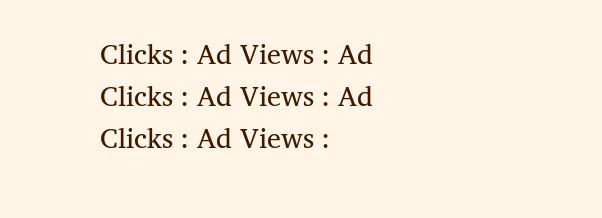Clicks : Ad Views : Ad Clicks : Ad Views : Ad Clicks : Ad Views :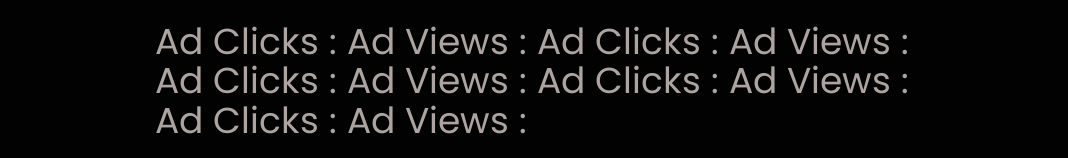Ad Clicks : Ad Views : Ad Clicks : Ad Views : Ad Clicks : Ad Views : Ad Clicks : Ad Views : Ad Clicks : Ad Views :